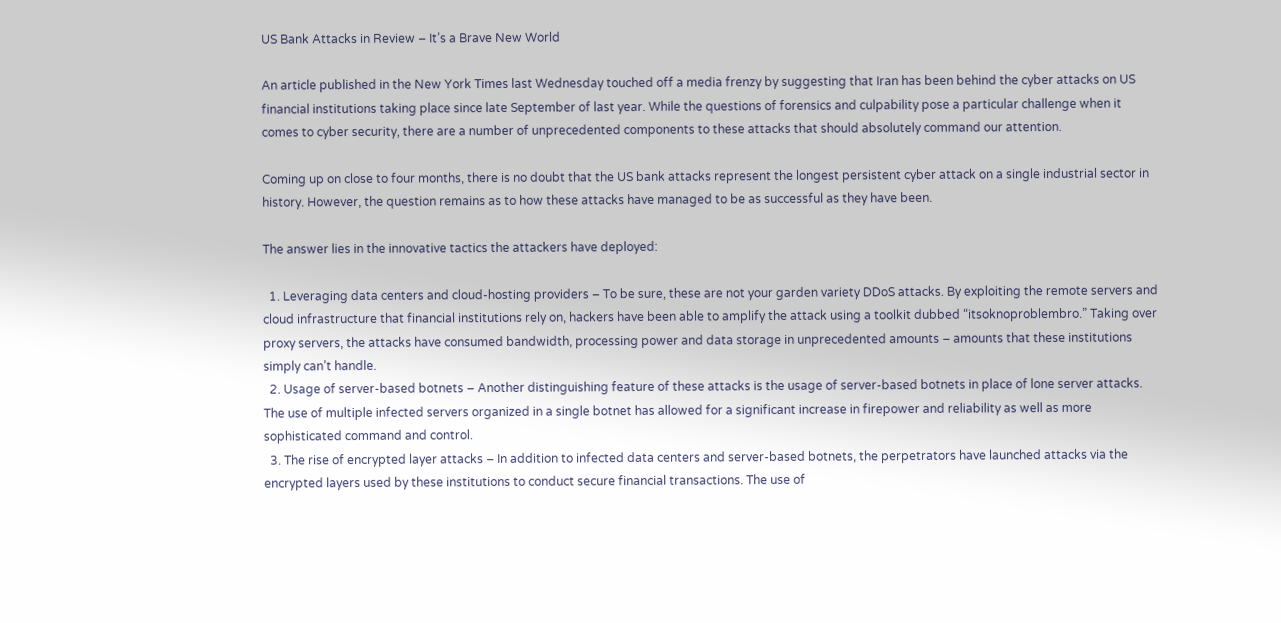US Bank Attacks in Review – It’s a Brave New World

An article published in the New York Times last Wednesday touched off a media frenzy by suggesting that Iran has been behind the cyber attacks on US financial institutions taking place since late September of last year. While the questions of forensics and culpability pose a particular challenge when it comes to cyber security, there are a number of unprecedented components to these attacks that should absolutely command our attention.

Coming up on close to four months, there is no doubt that the US bank attacks represent the longest persistent cyber attack on a single industrial sector in history. However, the question remains as to how these attacks have managed to be as successful as they have been.

The answer lies in the innovative tactics the attackers have deployed:

  1. Leveraging data centers and cloud-hosting providers – To be sure, these are not your garden variety DDoS attacks. By exploiting the remote servers and cloud infrastructure that financial institutions rely on, hackers have been able to amplify the attack using a toolkit dubbed “itsoknoproblembro.” Taking over proxy servers, the attacks have consumed bandwidth, processing power and data storage in unprecedented amounts – amounts that these institutions simply can’t handle.
  2. Usage of server-based botnets – Another distinguishing feature of these attacks is the usage of server-based botnets in place of lone server attacks. The use of multiple infected servers organized in a single botnet has allowed for a significant increase in firepower and reliability as well as more sophisticated command and control.
  3. The rise of encrypted layer attacks – In addition to infected data centers and server-based botnets, the perpetrators have launched attacks via the encrypted layers used by these institutions to conduct secure financial transactions. The use of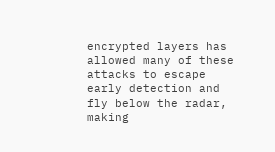encrypted layers has allowed many of these attacks to escape early detection and fly below the radar, making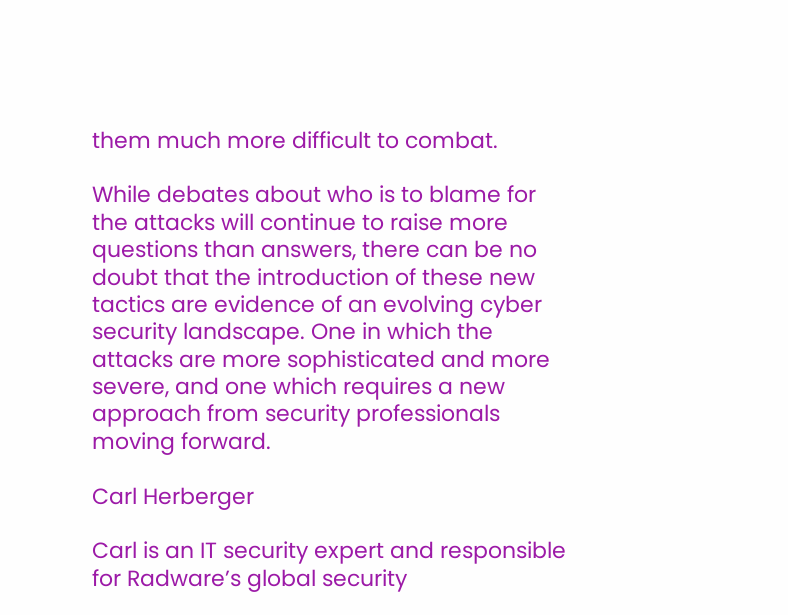them much more difficult to combat.

While debates about who is to blame for the attacks will continue to raise more questions than answers, there can be no doubt that the introduction of these new tactics are evidence of an evolving cyber security landscape. One in which the attacks are more sophisticated and more severe, and one which requires a new approach from security professionals moving forward.

Carl Herberger

Carl is an IT security expert and responsible for Radware’s global security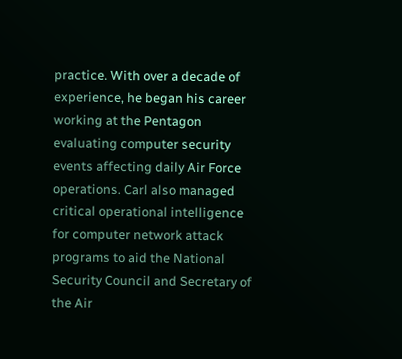practice. With over a decade of experience, he began his career working at the Pentagon evaluating computer security events affecting daily Air Force operations. Carl also managed critical operational intelligence for computer network attack programs to aid the National Security Council and Secretary of the Air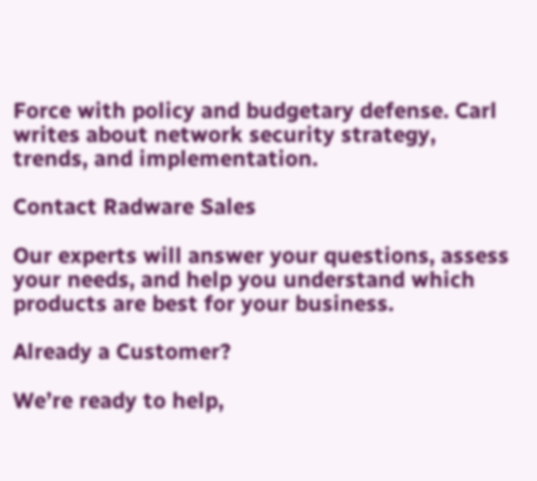Force with policy and budgetary defense. Carl writes about network security strategy, trends, and implementation.

Contact Radware Sales

Our experts will answer your questions, assess your needs, and help you understand which products are best for your business.

Already a Customer?

We’re ready to help,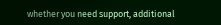whether you need support, additional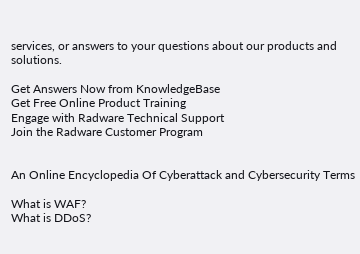services, or answers to your questions about our products and solutions.

Get Answers Now from KnowledgeBase
Get Free Online Product Training
Engage with Radware Technical Support
Join the Radware Customer Program


An Online Encyclopedia Of Cyberattack and Cybersecurity Terms

What is WAF?
What is DDoS?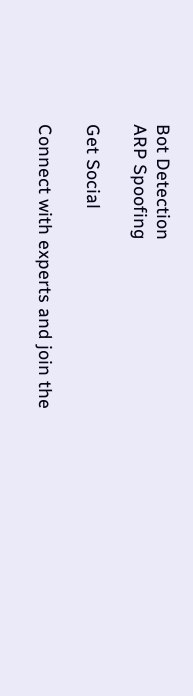Bot Detection
ARP Spoofing

Get Social

Connect with experts and join the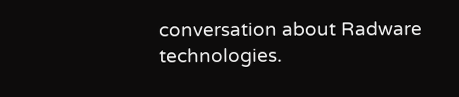conversation about Radware technologies.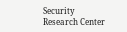Security Research Center